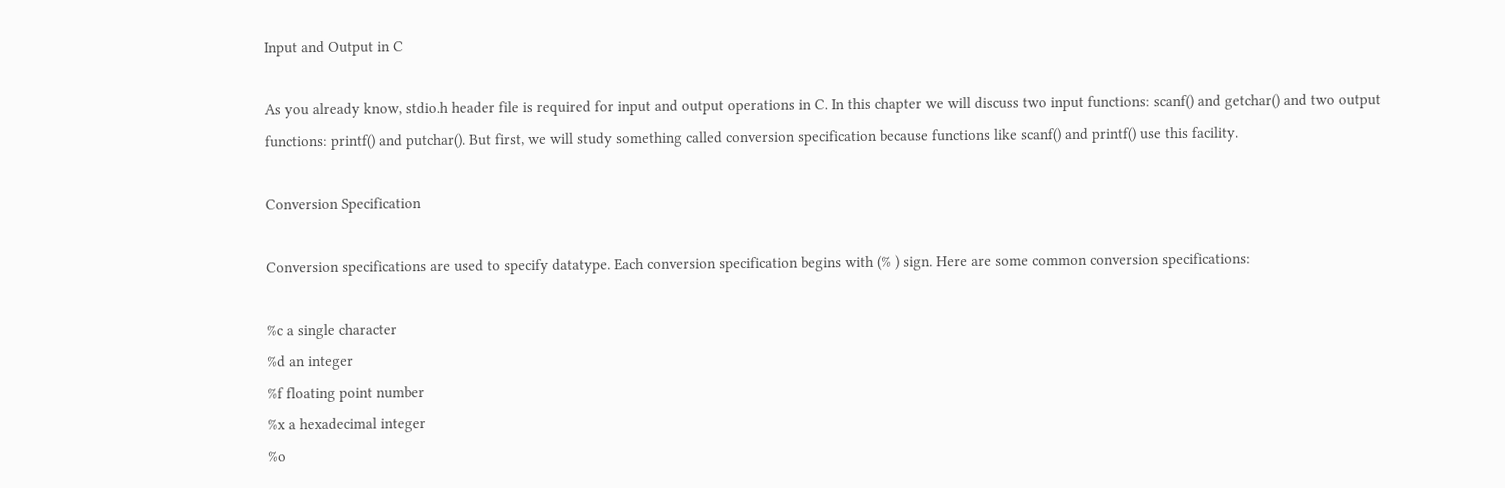Input and Output in C

As you already know, stdio.h header file is required for input and output operations in C. In this chapter we will discuss two input functions: scanf() and getchar() and two output functions: printf() and putchar(). But first, we will study something called conversion specification because functions like scanf() and printf() use this facility.

Conversion Specification

Conversion specifications are used to specify datatype. Each conversion specification begins with (% ) sign. Here are some common conversion specifications:

%c a single character
%d an integer
%f floating point number
%x a hexadecimal integer
%o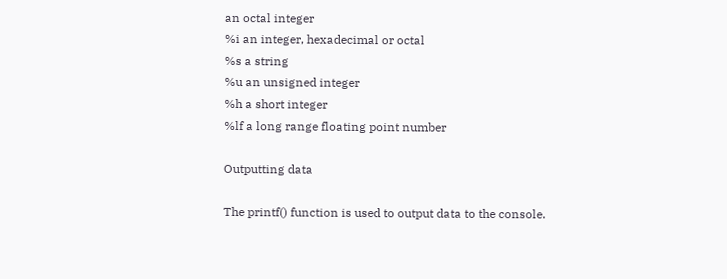an octal integer
%i an integer, hexadecimal or octal
%s a string
%u an unsigned integer
%h a short integer
%lf a long range floating point number

Outputting data

The printf() function is used to output data to the console.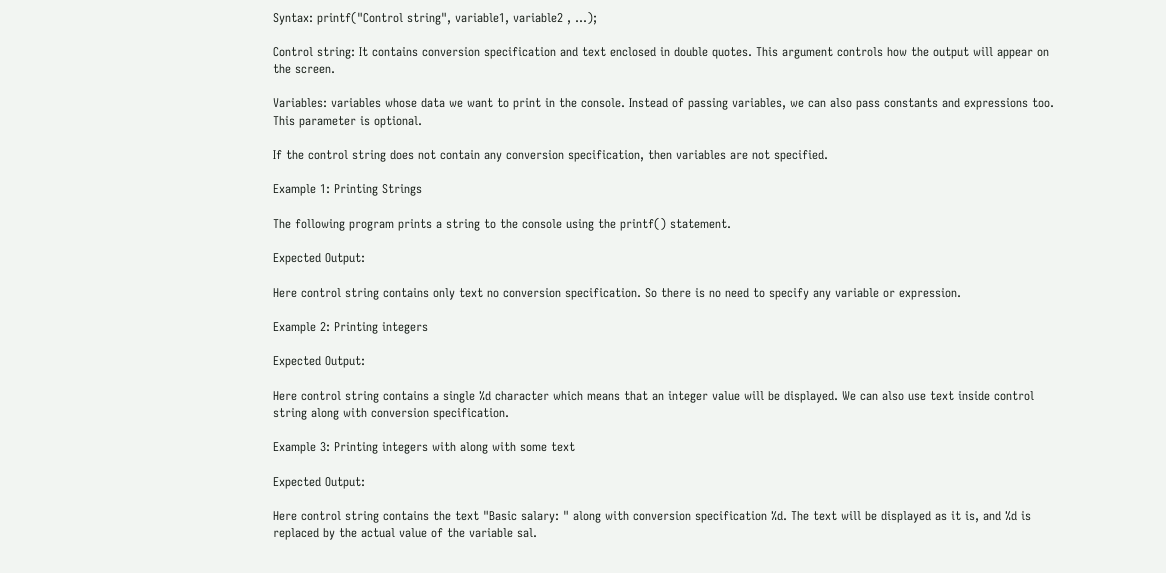Syntax: printf("Control string", variable1, variable2 , ...);

Control string: It contains conversion specification and text enclosed in double quotes. This argument controls how the output will appear on the screen.

Variables: variables whose data we want to print in the console. Instead of passing variables, we can also pass constants and expressions too. This parameter is optional.

If the control string does not contain any conversion specification, then variables are not specified.

Example 1: Printing Strings

The following program prints a string to the console using the printf() statement.

Expected Output:

Here control string contains only text no conversion specification. So there is no need to specify any variable or expression.

Example 2: Printing integers

Expected Output:

Here control string contains a single %d character which means that an integer value will be displayed. We can also use text inside control string along with conversion specification.

Example 3: Printing integers with along with some text

Expected Output:

Here control string contains the text "Basic salary: " along with conversion specification %d. The text will be displayed as it is, and %d is replaced by the actual value of the variable sal.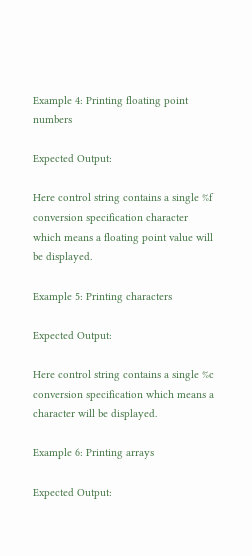Example 4: Printing floating point numbers

Expected Output:

Here control string contains a single %f conversion specification character which means a floating point value will be displayed.

Example 5: Printing characters

Expected Output:

Here control string contains a single %c conversion specification which means a character will be displayed.

Example 6: Printing arrays

Expected Output: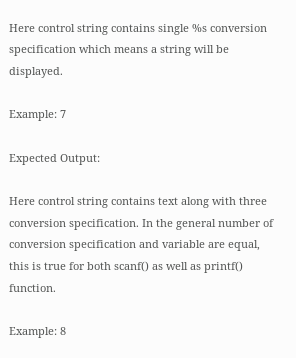Here control string contains single %s conversion specification which means a string will be displayed.

Example: 7

Expected Output:

Here control string contains text along with three conversion specification. In the general number of conversion specification and variable are equal, this is true for both scanf() as well as printf() function.

Example: 8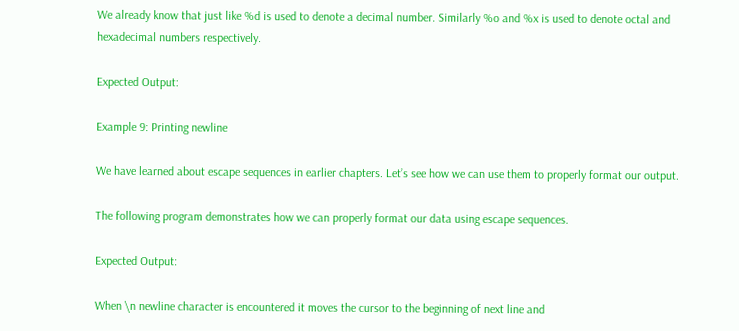We already know that just like %d is used to denote a decimal number. Similarly %o and %x is used to denote octal and hexadecimal numbers respectively.

Expected Output:

Example 9: Printing newline

We have learned about escape sequences in earlier chapters. Let’s see how we can use them to properly format our output.

The following program demonstrates how we can properly format our data using escape sequences.

Expected Output:

When \n newline character is encountered it moves the cursor to the beginning of next line and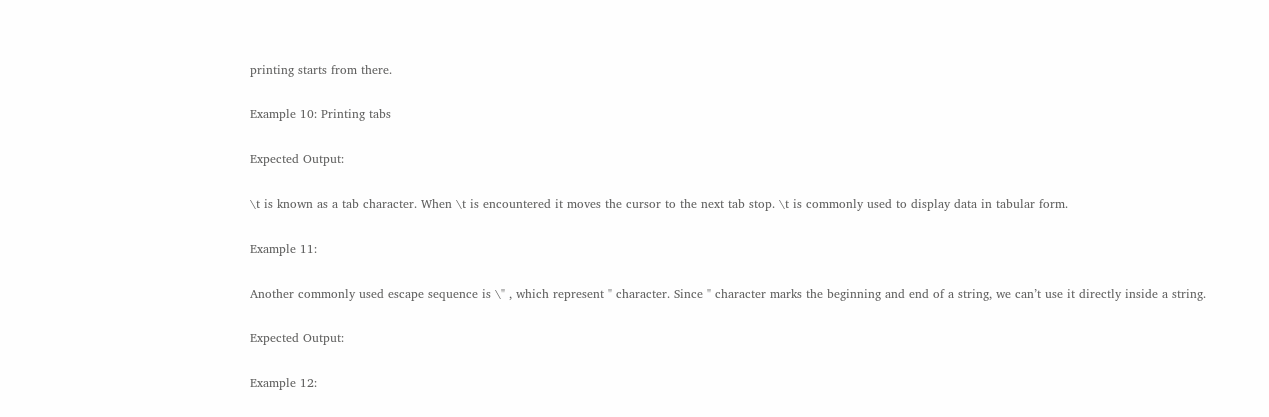printing starts from there.

Example 10: Printing tabs

Expected Output:

\t is known as a tab character. When \t is encountered it moves the cursor to the next tab stop. \t is commonly used to display data in tabular form.

Example 11:

Another commonly used escape sequence is \" , which represent " character. Since " character marks the beginning and end of a string, we can’t use it directly inside a string.

Expected Output:

Example 12: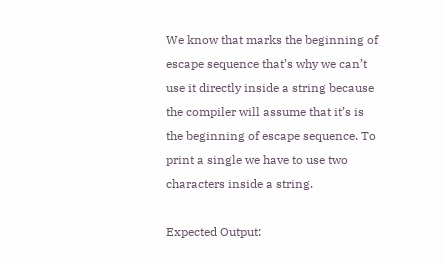We know that marks the beginning of escape sequence that’s why we can’t use it directly inside a string because the compiler will assume that it’s is the beginning of escape sequence. To print a single we have to use two characters inside a string.

Expected Output: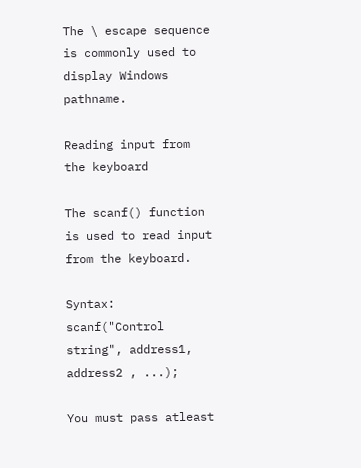The \ escape sequence is commonly used to display Windows pathname.

Reading input from the keyboard

The scanf() function is used to read input from the keyboard.

Syntax: scanf("Control string", address1, address2 , ...);

You must pass atleast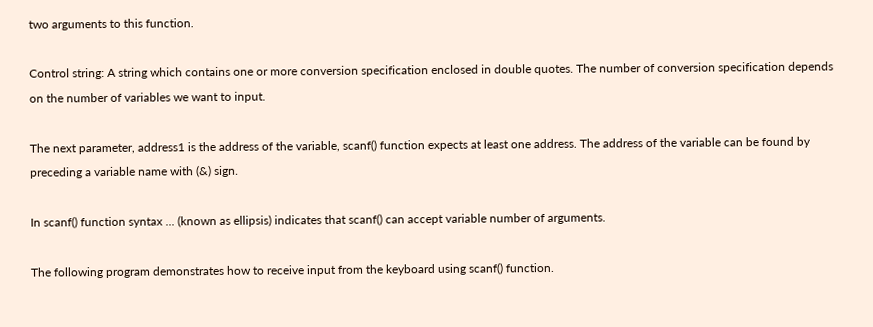two arguments to this function.

Control string: A string which contains one or more conversion specification enclosed in double quotes. The number of conversion specification depends on the number of variables we want to input.

The next parameter, address1 is the address of the variable, scanf() function expects at least one address. The address of the variable can be found by preceding a variable name with (&) sign.

In scanf() function syntax ... (known as ellipsis) indicates that scanf() can accept variable number of arguments.

The following program demonstrates how to receive input from the keyboard using scanf() function.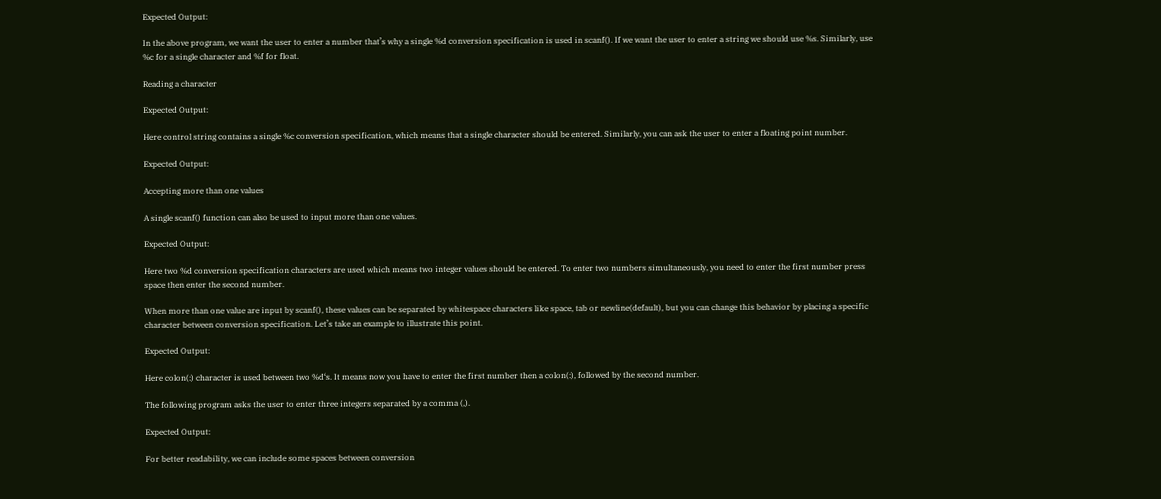Expected Output:

In the above program, we want the user to enter a number that’s why a single %d conversion specification is used in scanf(). If we want the user to enter a string we should use %s. Similarly, use %c for a single character and %f for float.

Reading a character

Expected Output:

Here control string contains a single %c conversion specification, which means that a single character should be entered. Similarly, you can ask the user to enter a floating point number.

Expected Output:

Accepting more than one values

A single scanf() function can also be used to input more than one values.

Expected Output:

Here two %d conversion specification characters are used which means two integer values should be entered. To enter two numbers simultaneously, you need to enter the first number press space then enter the second number.

When more than one value are input by scanf(), these values can be separated by whitespace characters like space, tab or newline(default), but you can change this behavior by placing a specific character between conversion specification. Let’s take an example to illustrate this point.

Expected Output:

Here colon(:) character is used between two %d‘s. It means now you have to enter the first number then a colon(:), followed by the second number.

The following program asks the user to enter three integers separated by a comma (,).

Expected Output:

For better readability, we can include some spaces between conversion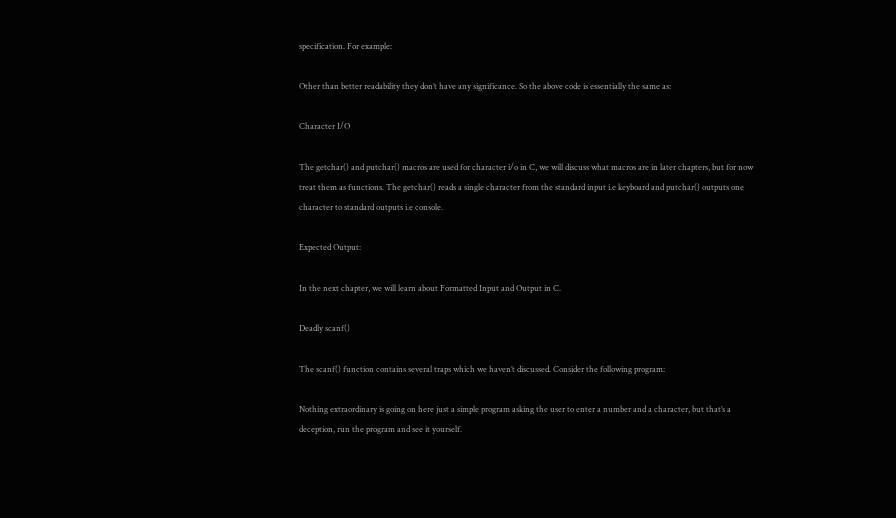specification. For example:

Other than better readability they don’t have any significance. So the above code is essentially the same as:

Character I/O

The getchar() and putchar() macros are used for character i/o in C, we will discuss what macros are in later chapters, but for now treat them as functions. The getchar() reads a single character from the standard input i.e keyboard and putchar() outputs one character to standard outputs i.e console.

Expected Output:

In the next chapter, we will learn about Formatted Input and Output in C.

Deadly scanf()

The scanf() function contains several traps which we haven’t discussed. Consider the following program:

Nothing extraordinary is going on here just a simple program asking the user to enter a number and a character, but that’s a deception, run the program and see it yourself.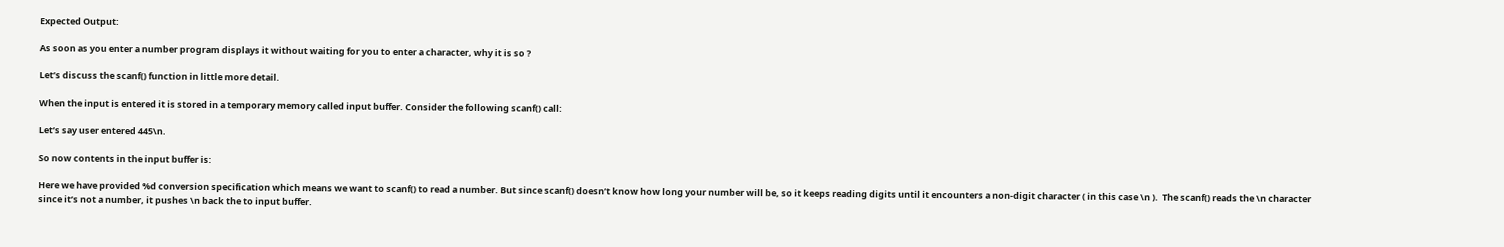Expected Output:

As soon as you enter a number program displays it without waiting for you to enter a character, why it is so ?

Let’s discuss the scanf() function in little more detail.

When the input is entered it is stored in a temporary memory called input buffer. Consider the following scanf() call:

Let’s say user entered 445\n.

So now contents in the input buffer is:

Here we have provided %d conversion specification which means we want to scanf() to read a number. But since scanf() doesn’t know how long your number will be, so it keeps reading digits until it encounters a non-digit character ( in this case \n ).  The scanf() reads the \n character since it’s not a number, it pushes \n back the to input buffer.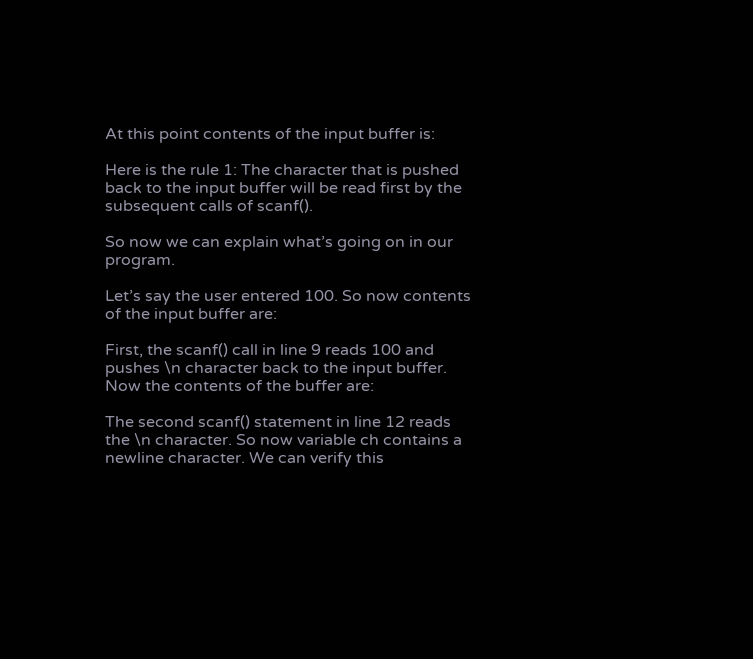At this point contents of the input buffer is:

Here is the rule 1: The character that is pushed back to the input buffer will be read first by the subsequent calls of scanf().

So now we can explain what’s going on in our program.

Let’s say the user entered 100. So now contents of the input buffer are:

First, the scanf() call in line 9 reads 100 and pushes \n character back to the input buffer. Now the contents of the buffer are:

The second scanf() statement in line 12 reads the \n character. So now variable ch contains a newline character. We can verify this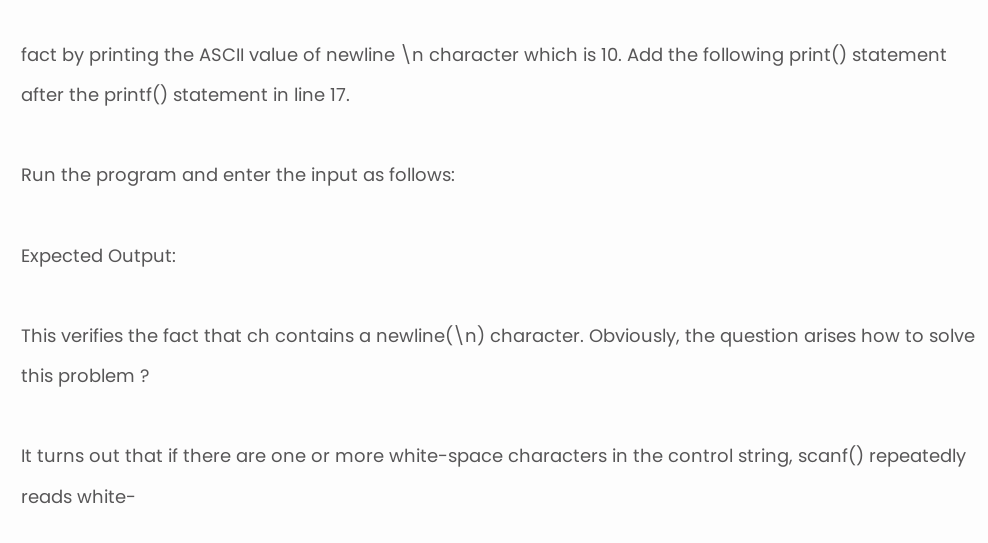fact by printing the ASCII value of newline \n character which is 10. Add the following print() statement after the printf() statement in line 17.

Run the program and enter the input as follows:

Expected Output:

This verifies the fact that ch contains a newline(\n) character. Obviously, the question arises how to solve this problem ?

It turns out that if there are one or more white-space characters in the control string, scanf() repeatedly reads white-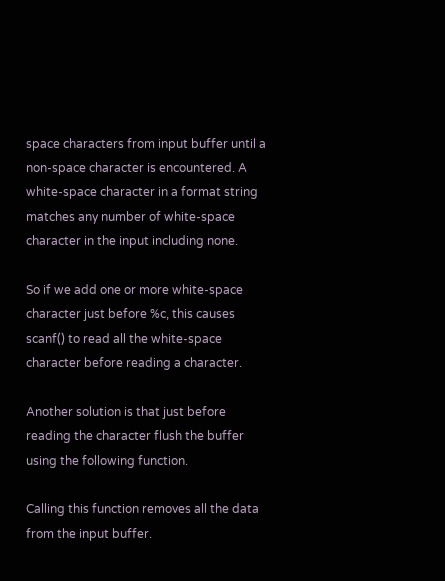space characters from input buffer until a non-space character is encountered. A white-space character in a format string matches any number of white-space character in the input including none.

So if we add one or more white-space character just before %c, this causes scanf() to read all the white-space character before reading a character.

Another solution is that just before reading the character flush the buffer using the following function.

Calling this function removes all the data from the input buffer.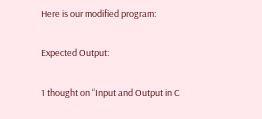Here is our modified program:

Expected Output:

1 thought on “Input and Output in C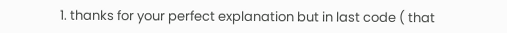1. thanks for your perfect explanation but in last code ( that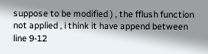suppose to be modified ) , the fflush function not applied , i think it have append between line 9-12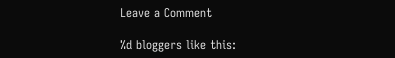Leave a Comment

%d bloggers like this: